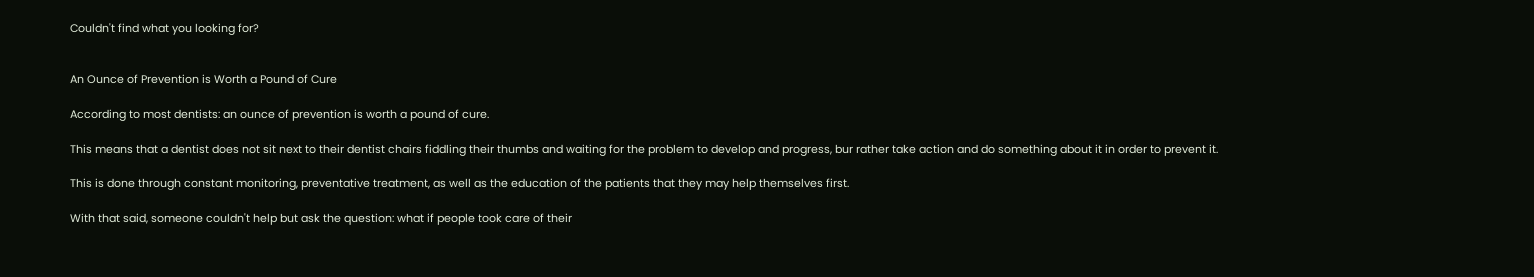Couldn't find what you looking for?


An Ounce of Prevention is Worth a Pound of Cure

According to most dentists: an ounce of prevention is worth a pound of cure.

This means that a dentist does not sit next to their dentist chairs fiddling their thumbs and waiting for the problem to develop and progress, bur rather take action and do something about it in order to prevent it.

This is done through constant monitoring, preventative treatment, as well as the education of the patients that they may help themselves first.

With that said, someone couldn't help but ask the question: what if people took care of their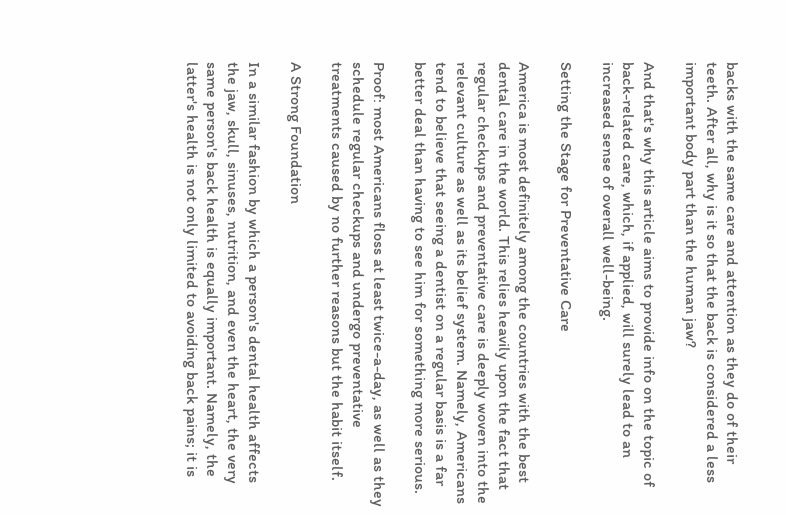backs with the same care and attention as they do of their teeth. After all, why is it so that the back is considered a less important body part than the human jaw?

And that's why this article aims to provide info on the topic of back-related care, which, if applied, will surely lead to an increased sense of overall well-being.

Setting the Stage for Preventative Care

America is most definitely among the countries with the best dental care in the world. This relies heavily upon the fact that regular checkups and preventative care is deeply woven into the relevant culture as well as its belief system. Namely, Americans tend to believe that seeing a dentist on a regular basis is a far better deal than having to see him for something more serious.

Proof: most Americans floss at least twice-a-day, as well as they schedule regular checkups and undergo preventative treatments caused by no further reasons but the habit itself.

A Strong Foundation

In a similar fashion by which a person's dental health affects the jaw, skull, sinuses, nutrition, and even the heart, the very same person's back health is equally important. Namely, the latter's health is not only limited to avoiding back pains; it is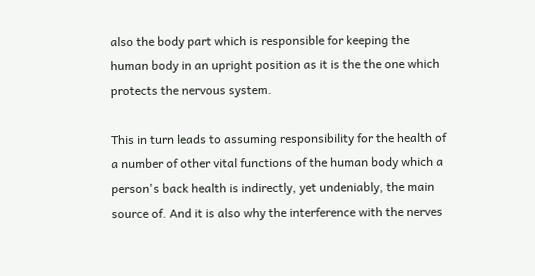also the body part which is responsible for keeping the human body in an upright position as it is the the one which protects the nervous system.

This in turn leads to assuming responsibility for the health of a number of other vital functions of the human body which a person's back health is indirectly, yet undeniably, the main source of. And it is also why the interference with the nerves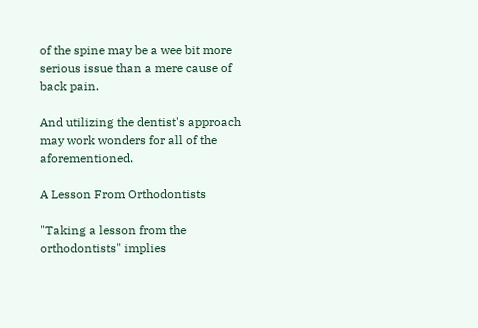of the spine may be a wee bit more serious issue than a mere cause of back pain.

And utilizing the dentist's approach may work wonders for all of the aforementioned.

A Lesson From Orthodontists

"Taking a lesson from the orthodontists" implies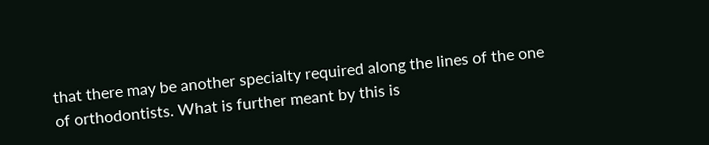that there may be another specialty required along the lines of the one of orthodontists. What is further meant by this is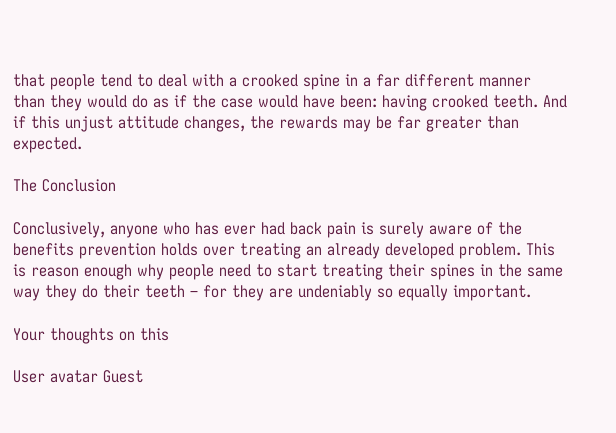that people tend to deal with a crooked spine in a far different manner than they would do as if the case would have been: having crooked teeth. And if this unjust attitude changes, the rewards may be far greater than expected.

The Conclusion

Conclusively, anyone who has ever had back pain is surely aware of the benefits prevention holds over treating an already developed problem. This is reason enough why people need to start treating their spines in the same way they do their teeth – for they are undeniably so equally important.

Your thoughts on this

User avatar Guest